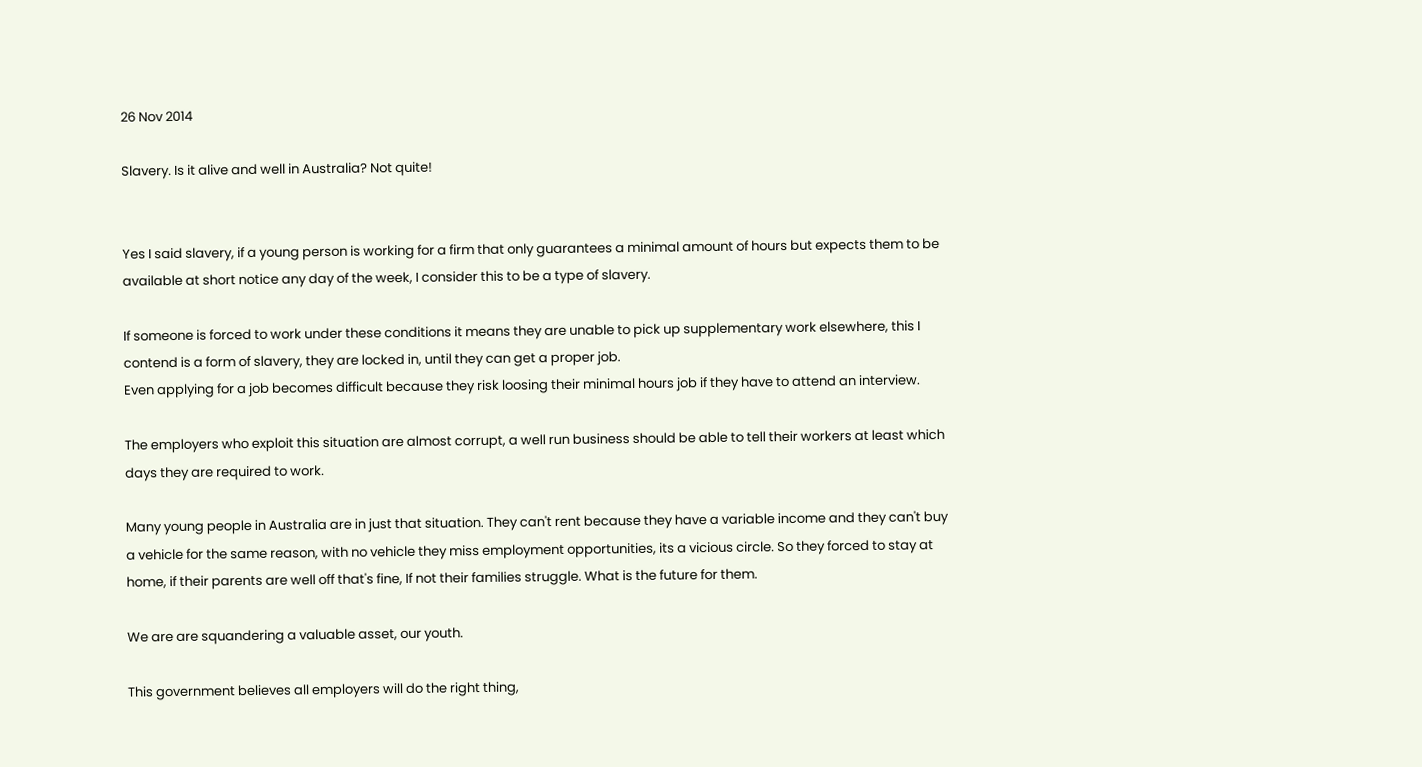26 Nov 2014

Slavery. Is it alive and well in Australia? Not quite!


Yes I said slavery, if a young person is working for a firm that only guarantees a minimal amount of hours but expects them to be available at short notice any day of the week, I consider this to be a type of slavery.

If someone is forced to work under these conditions it means they are unable to pick up supplementary work elsewhere, this I contend is a form of slavery, they are locked in, until they can get a proper job.
Even applying for a job becomes difficult because they risk loosing their minimal hours job if they have to attend an interview.

The employers who exploit this situation are almost corrupt, a well run business should be able to tell their workers at least which days they are required to work.

Many young people in Australia are in just that situation. They can't rent because they have a variable income and they can't buy a vehicle for the same reason, with no vehicle they miss employment opportunities, its a vicious circle. So they forced to stay at home, if their parents are well off that's fine, If not their families struggle. What is the future for them.

We are are squandering a valuable asset, our youth.

This government believes all employers will do the right thing,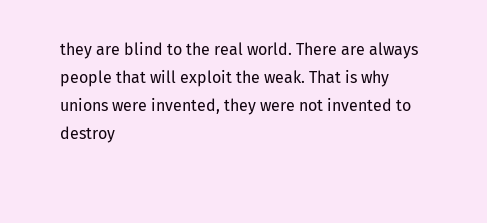they are blind to the real world. There are always people that will exploit the weak. That is why unions were invented, they were not invented to destroy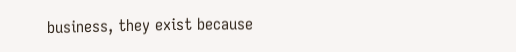business, they exist because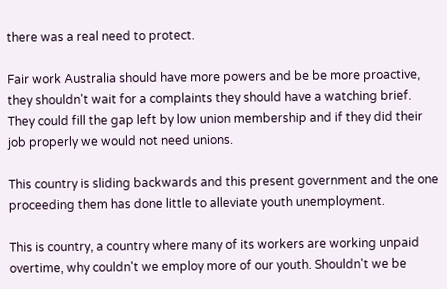there was a real need to protect.

Fair work Australia should have more powers and be be more proactive, they shouldn't wait for a complaints they should have a watching brief. They could fill the gap left by low union membership and if they did their job properly we would not need unions.

This country is sliding backwards and this present government and the one proceeding them has done little to alleviate youth unemployment.

This is country, a country where many of its workers are working unpaid overtime, why couldn't we employ more of our youth. Shouldn't we be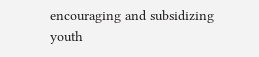encouraging and subsidizing youth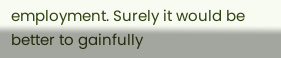employment. Surely it would be better to gainfully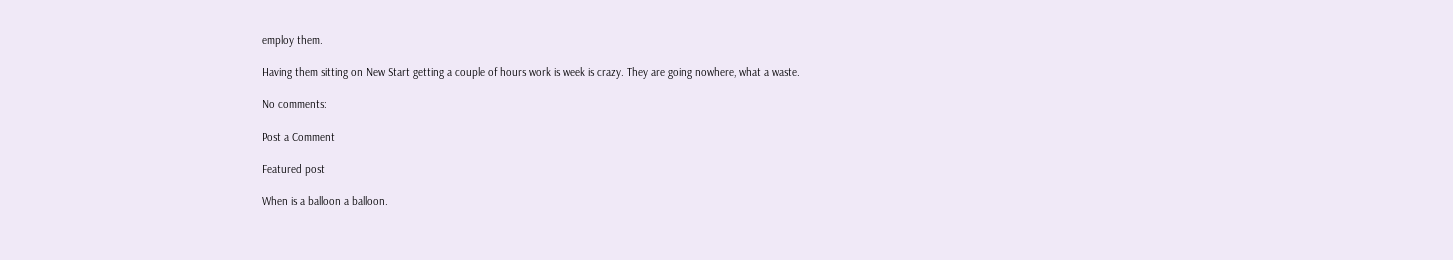employ them.

Having them sitting on New Start getting a couple of hours work is week is crazy. They are going nowhere, what a waste.

No comments:

Post a Comment

Featured post

When is a balloon a balloon.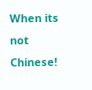When its not Chinese!